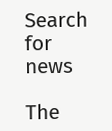Search for news

The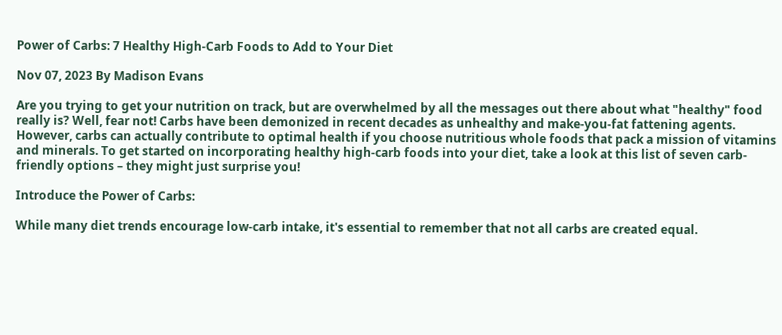Power of Carbs: 7 Healthy High-Carb Foods to Add to Your Diet

Nov 07, 2023 By Madison Evans

Are you trying to get your nutrition on track, but are overwhelmed by all the messages out there about what "healthy" food really is? Well, fear not! Carbs have been demonized in recent decades as unhealthy and make-you-fat fattening agents. However, carbs can actually contribute to optimal health if you choose nutritious whole foods that pack a mission of vitamins and minerals. To get started on incorporating healthy high-carb foods into your diet, take a look at this list of seven carb-friendly options – they might just surprise you!

Introduce the Power of Carbs:

While many diet trends encourage low-carb intake, it's essential to remember that not all carbs are created equal.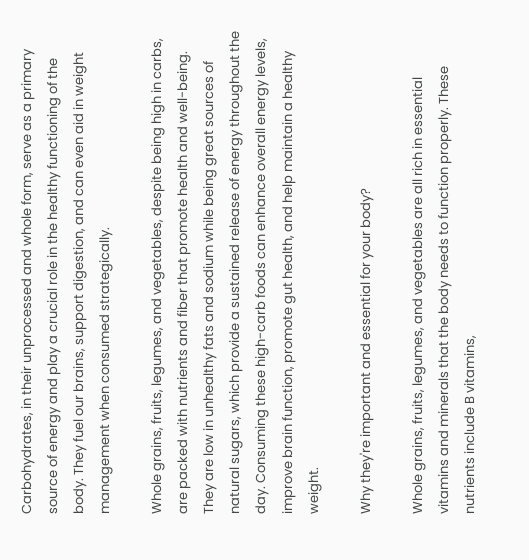Carbohydrates, in their unprocessed and whole form, serve as a primary source of energy and play a crucial role in the healthy functioning of the body. They fuel our brains, support digestion, and can even aid in weight management when consumed strategically.

Whole grains, fruits, legumes, and vegetables, despite being high in carbs, are packed with nutrients and fiber that promote health and well-being. They are low in unhealthy fats and sodium while being great sources of natural sugars, which provide a sustained release of energy throughout the day. Consuming these high-carb foods can enhance overall energy levels, improve brain function, promote gut health, and help maintain a healthy weight.

Why they're important and essential for your body?

Whole grains, fruits, legumes, and vegetables are all rich in essential vitamins and minerals that the body needs to function properly. These nutrients include B vitamins,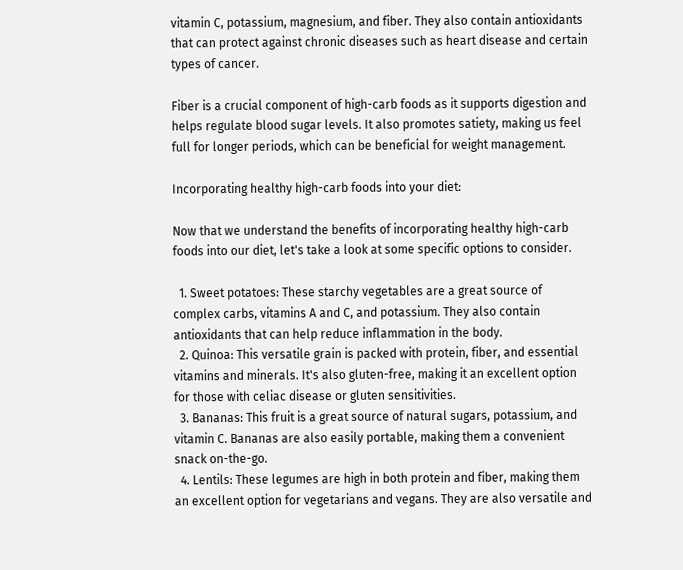vitamin C, potassium, magnesium, and fiber. They also contain antioxidants that can protect against chronic diseases such as heart disease and certain types of cancer.

Fiber is a crucial component of high-carb foods as it supports digestion and helps regulate blood sugar levels. It also promotes satiety, making us feel full for longer periods, which can be beneficial for weight management.

Incorporating healthy high-carb foods into your diet:

Now that we understand the benefits of incorporating healthy high-carb foods into our diet, let's take a look at some specific options to consider.

  1. Sweet potatoes: These starchy vegetables are a great source of complex carbs, vitamins A and C, and potassium. They also contain antioxidants that can help reduce inflammation in the body.
  2. Quinoa: This versatile grain is packed with protein, fiber, and essential vitamins and minerals. It's also gluten-free, making it an excellent option for those with celiac disease or gluten sensitivities.
  3. Bananas: This fruit is a great source of natural sugars, potassium, and vitamin C. Bananas are also easily portable, making them a convenient snack on-the-go.
  4. Lentils: These legumes are high in both protein and fiber, making them an excellent option for vegetarians and vegans. They are also versatile and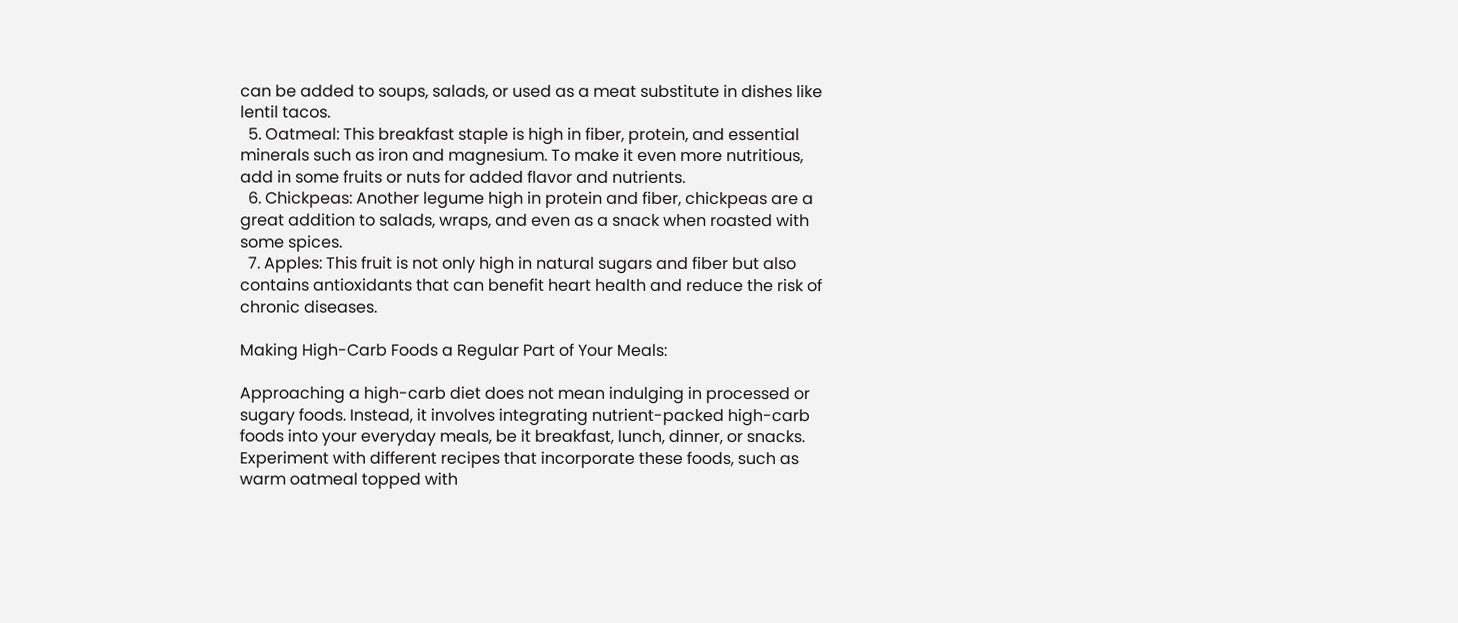can be added to soups, salads, or used as a meat substitute in dishes like lentil tacos.
  5. Oatmeal: This breakfast staple is high in fiber, protein, and essential minerals such as iron and magnesium. To make it even more nutritious, add in some fruits or nuts for added flavor and nutrients.
  6. Chickpeas: Another legume high in protein and fiber, chickpeas are a great addition to salads, wraps, and even as a snack when roasted with some spices.
  7. Apples: This fruit is not only high in natural sugars and fiber but also contains antioxidants that can benefit heart health and reduce the risk of chronic diseases.

Making High-Carb Foods a Regular Part of Your Meals:

Approaching a high-carb diet does not mean indulging in processed or sugary foods. Instead, it involves integrating nutrient-packed high-carb foods into your everyday meals, be it breakfast, lunch, dinner, or snacks. Experiment with different recipes that incorporate these foods, such as warm oatmeal topped with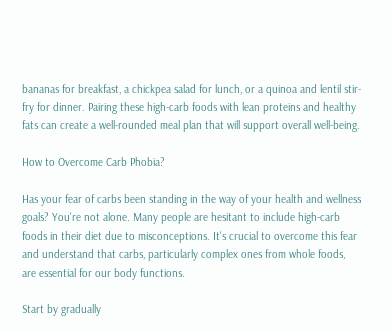bananas for breakfast, a chickpea salad for lunch, or a quinoa and lentil stir-fry for dinner. Pairing these high-carb foods with lean proteins and healthy fats can create a well-rounded meal plan that will support overall well-being.

How to Overcome Carb Phobia?

Has your fear of carbs been standing in the way of your health and wellness goals? You're not alone. Many people are hesitant to include high-carb foods in their diet due to misconceptions. It's crucial to overcome this fear and understand that carbs, particularly complex ones from whole foods, are essential for our body functions.

Start by gradually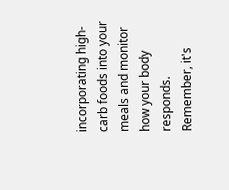incorporating high-carb foods into your meals and monitor how your body responds. Remember, it's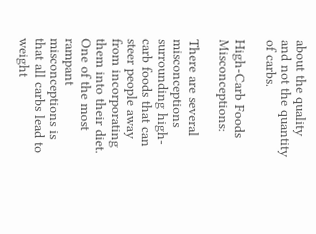about the quality and not the quantity of carbs.

High-Carb Foods Misconceptions:

There are several misconceptions surrounding high-carb foods that can steer people away from incorporating them into their diet. One of the most rampant misconceptions is that all carbs lead to weight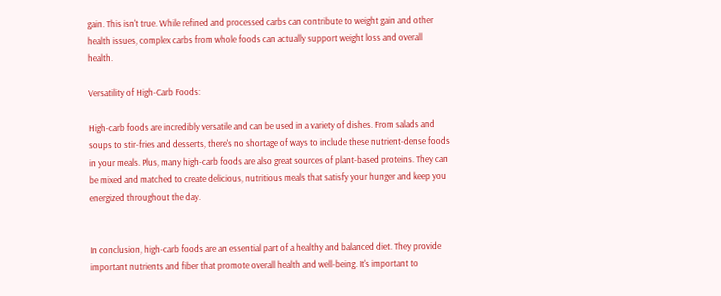gain. This isn't true. While refined and processed carbs can contribute to weight gain and other health issues, complex carbs from whole foods can actually support weight loss and overall health.

Versatility of High-Carb Foods:

High-carb foods are incredibly versatile and can be used in a variety of dishes. From salads and soups to stir-fries and desserts, there's no shortage of ways to include these nutrient-dense foods in your meals. Plus, many high-carb foods are also great sources of plant-based proteins. They can be mixed and matched to create delicious, nutritious meals that satisfy your hunger and keep you energized throughout the day.


In conclusion, high-carb foods are an essential part of a healthy and balanced diet. They provide important nutrients and fiber that promote overall health and well-being. It's important to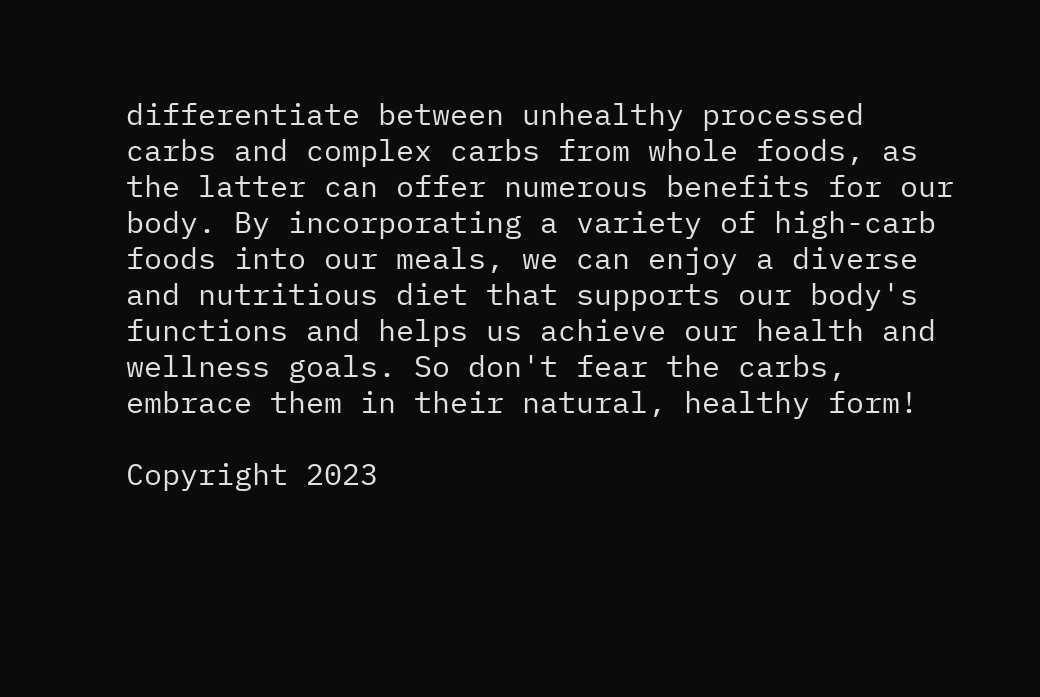differentiate between unhealthy processed carbs and complex carbs from whole foods, as the latter can offer numerous benefits for our body. By incorporating a variety of high-carb foods into our meals, we can enjoy a diverse and nutritious diet that supports our body's functions and helps us achieve our health and wellness goals. So don't fear the carbs, embrace them in their natural, healthy form!

Copyright 2023